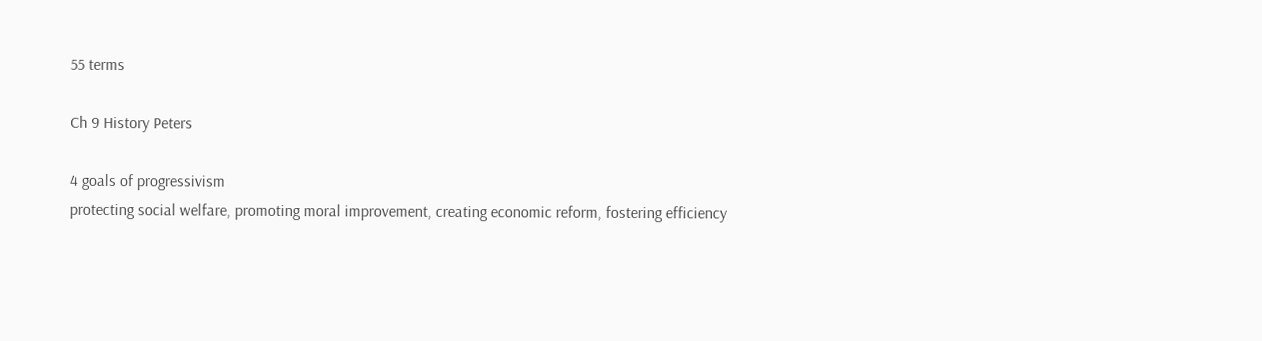55 terms

Ch 9 History Peters

4 goals of progressivism
protecting social welfare, promoting moral improvement, creating economic reform, fostering efficiency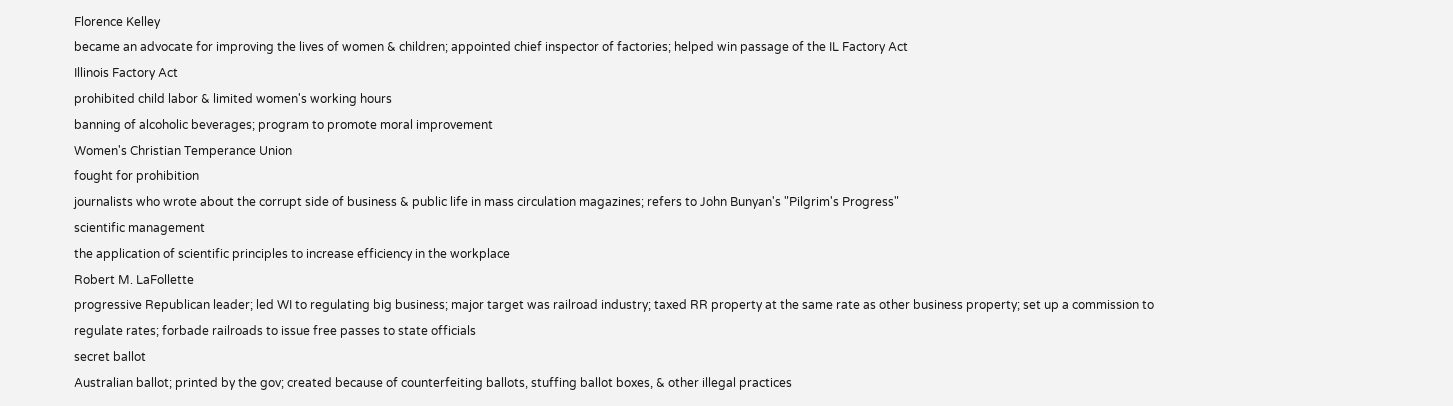Florence Kelley
became an advocate for improving the lives of women & children; appointed chief inspector of factories; helped win passage of the IL Factory Act
Illinois Factory Act
prohibited child labor & limited women's working hours
banning of alcoholic beverages; program to promote moral improvement
Women's Christian Temperance Union
fought for prohibition
journalists who wrote about the corrupt side of business & public life in mass circulation magazines; refers to John Bunyan's "Pilgrim's Progress"
scientific management
the application of scientific principles to increase efficiency in the workplace
Robert M. LaFollette
progressive Republican leader; led WI to regulating big business; major target was railroad industry; taxed RR property at the same rate as other business property; set up a commission to regulate rates; forbade railroads to issue free passes to state officials
secret ballot
Australian ballot; printed by the gov; created because of counterfeiting ballots, stuffing ballot boxes, & other illegal practices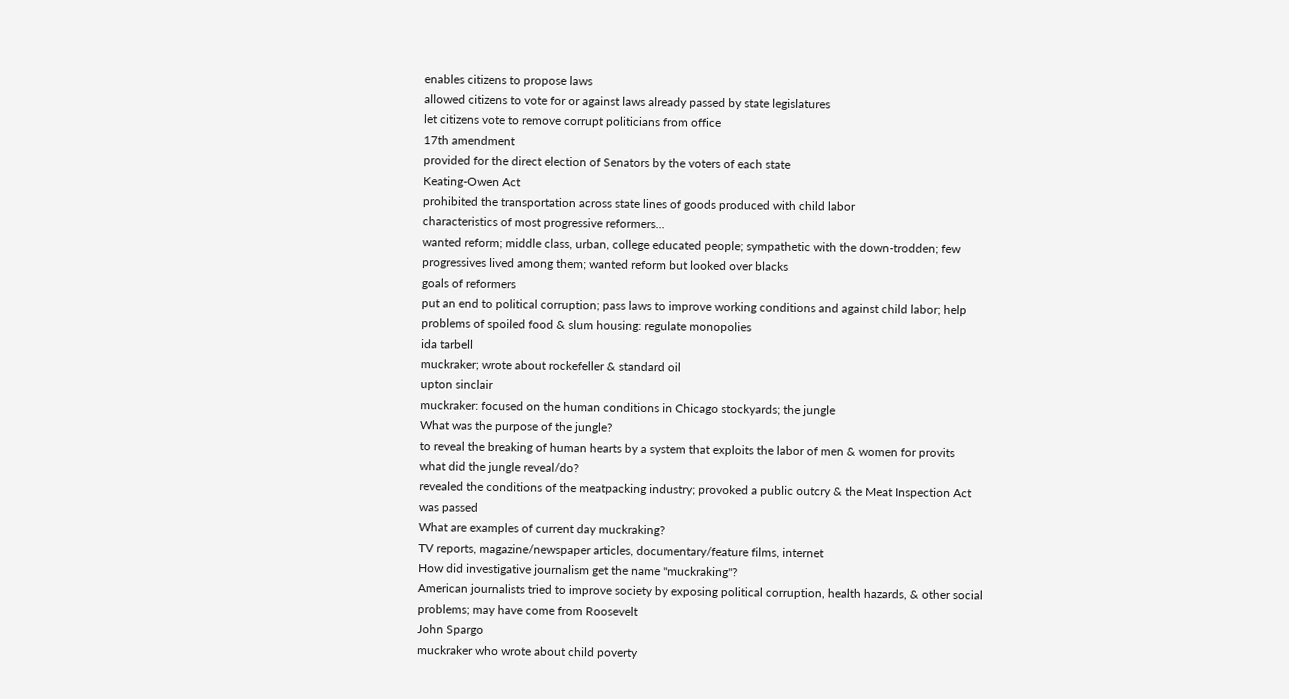enables citizens to propose laws
allowed citizens to vote for or against laws already passed by state legislatures
let citizens vote to remove corrupt politicians from office
17th amendment
provided for the direct election of Senators by the voters of each state
Keating-Owen Act
prohibited the transportation across state lines of goods produced with child labor
characteristics of most progressive reformers...
wanted reform; middle class, urban, college educated people; sympathetic with the down-trodden; few progressives lived among them; wanted reform but looked over blacks
goals of reformers
put an end to political corruption; pass laws to improve working conditions and against child labor; help problems of spoiled food & slum housing: regulate monopolies
ida tarbell
muckraker; wrote about rockefeller & standard oil
upton sinclair
muckraker: focused on the human conditions in Chicago stockyards; the jungle
What was the purpose of the jungle?
to reveal the breaking of human hearts by a system that exploits the labor of men & women for provits
what did the jungle reveal/do?
revealed the conditions of the meatpacking industry; provoked a public outcry & the Meat Inspection Act was passed
What are examples of current day muckraking?
TV reports, magazine/newspaper articles, documentary/feature films, internet
How did investigative journalism get the name "muckraking"?
American journalists tried to improve society by exposing political corruption, health hazards, & other social problems; may have come from Roosevelt
John Spargo
muckraker who wrote about child poverty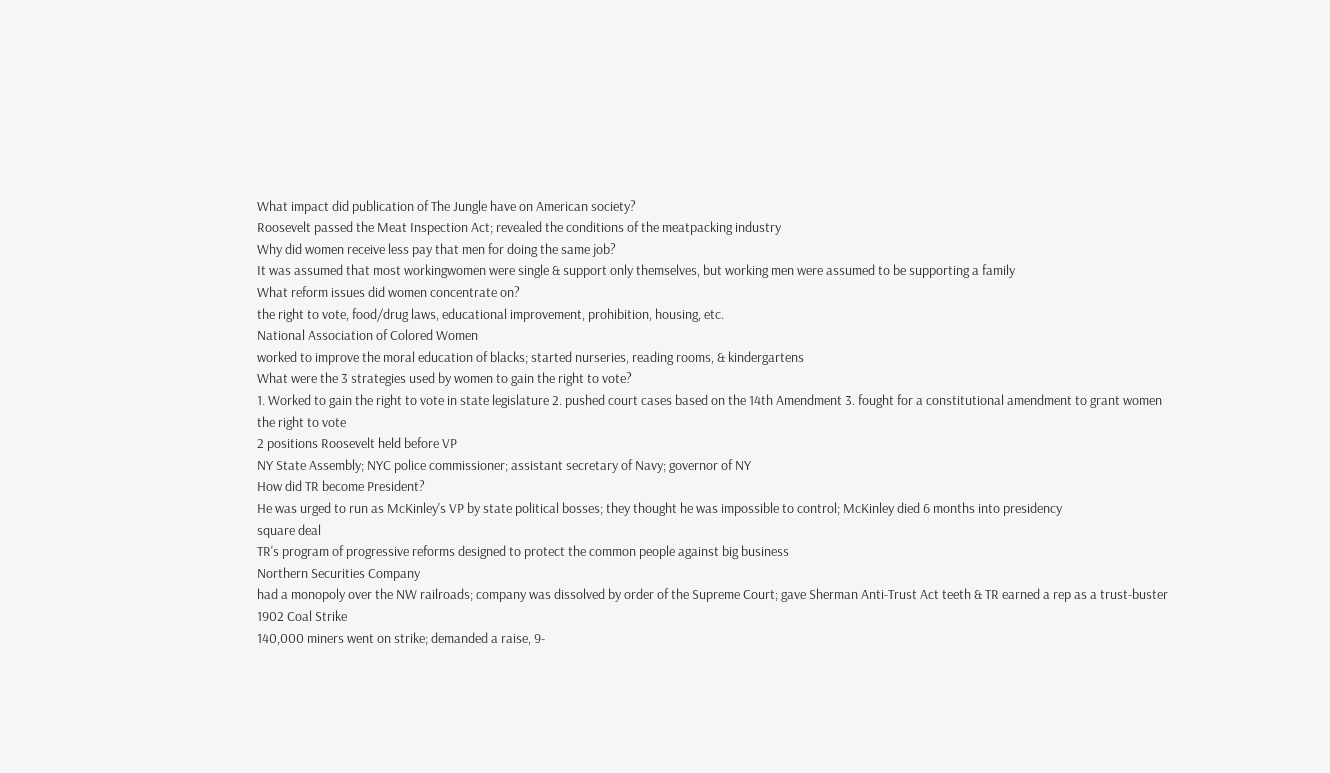What impact did publication of The Jungle have on American society?
Roosevelt passed the Meat Inspection Act; revealed the conditions of the meatpacking industry
Why did women receive less pay that men for doing the same job?
It was assumed that most workingwomen were single & support only themselves, but working men were assumed to be supporting a family
What reform issues did women concentrate on?
the right to vote, food/drug laws, educational improvement, prohibition, housing, etc.
National Association of Colored Women
worked to improve the moral education of blacks; started nurseries, reading rooms, & kindergartens
What were the 3 strategies used by women to gain the right to vote?
1. Worked to gain the right to vote in state legislature 2. pushed court cases based on the 14th Amendment 3. fought for a constitutional amendment to grant women the right to vote
2 positions Roosevelt held before VP
NY State Assembly; NYC police commissioner; assistant secretary of Navy; governor of NY
How did TR become President?
He was urged to run as McKinley's VP by state political bosses; they thought he was impossible to control; McKinley died 6 months into presidency
square deal
TR's program of progressive reforms designed to protect the common people against big business
Northern Securities Company
had a monopoly over the NW railroads; company was dissolved by order of the Supreme Court; gave Sherman Anti-Trust Act teeth & TR earned a rep as a trust-buster
1902 Coal Strike
140,000 miners went on strike; demanded a raise, 9-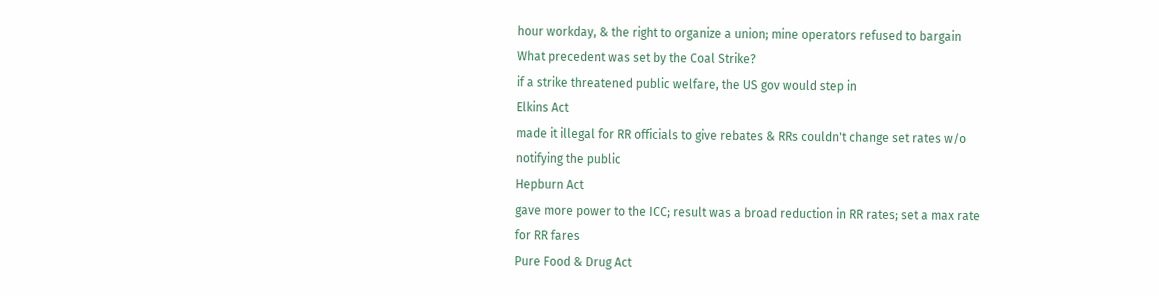hour workday, & the right to organize a union; mine operators refused to bargain
What precedent was set by the Coal Strike?
if a strike threatened public welfare, the US gov would step in
Elkins Act
made it illegal for RR officials to give rebates & RRs couldn't change set rates w/o notifying the public
Hepburn Act
gave more power to the ICC; result was a broad reduction in RR rates; set a max rate for RR fares
Pure Food & Drug Act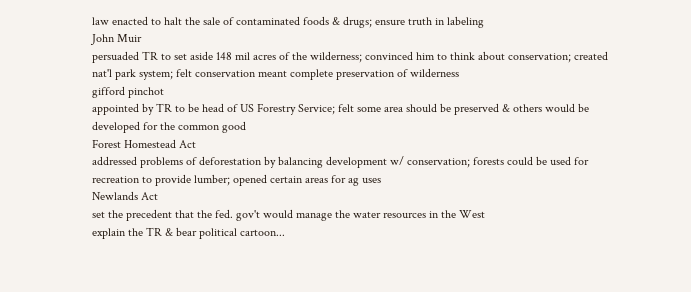law enacted to halt the sale of contaminated foods & drugs; ensure truth in labeling
John Muir
persuaded TR to set aside 148 mil acres of the wilderness; convinced him to think about conservation; created nat'l park system; felt conservation meant complete preservation of wilderness
gifford pinchot
appointed by TR to be head of US Forestry Service; felt some area should be preserved & others would be developed for the common good
Forest Homestead Act
addressed problems of deforestation by balancing development w/ conservation; forests could be used for recreation to provide lumber; opened certain areas for ag uses
Newlands Act
set the precedent that the fed. gov't would manage the water resources in the West
explain the TR & bear political cartoon...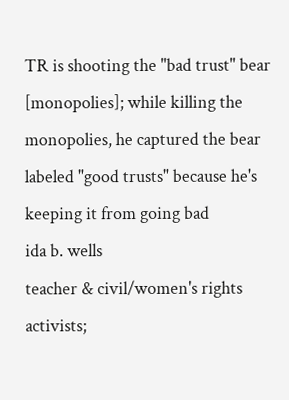TR is shooting the "bad trust" bear [monopolies]; while killing the monopolies, he captured the bear labeled "good trusts" because he's keeping it from going bad
ida b. wells
teacher & civil/women's rights activists;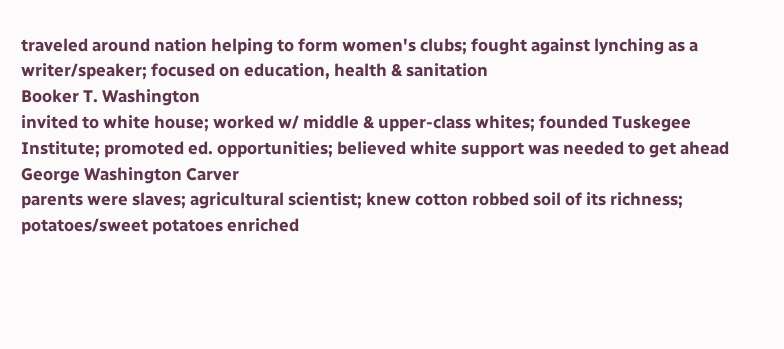traveled around nation helping to form women's clubs; fought against lynching as a writer/speaker; focused on education, health & sanitation
Booker T. Washington
invited to white house; worked w/ middle & upper-class whites; founded Tuskegee Institute; promoted ed. opportunities; believed white support was needed to get ahead
George Washington Carver
parents were slaves; agricultural scientist; knew cotton robbed soil of its richness; potatoes/sweet potatoes enriched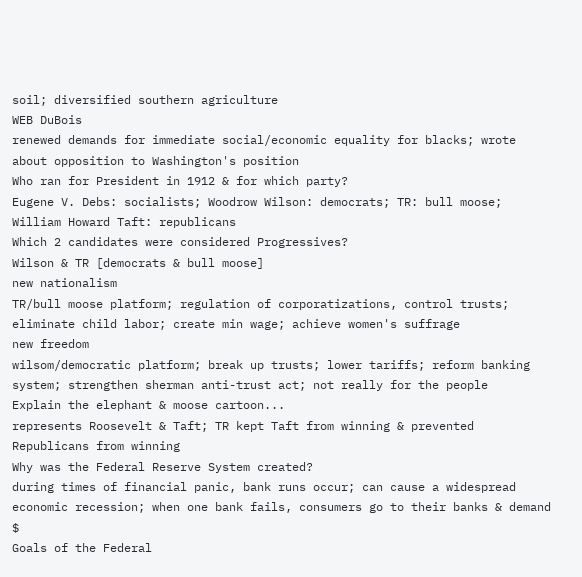soil; diversified southern agriculture
WEB DuBois
renewed demands for immediate social/economic equality for blacks; wrote about opposition to Washington's position
Who ran for President in 1912 & for which party?
Eugene V. Debs: socialists; Woodrow Wilson: democrats; TR: bull moose; William Howard Taft: republicans
Which 2 candidates were considered Progressives?
Wilson & TR [democrats & bull moose]
new nationalism
TR/bull moose platform; regulation of corporatizations, control trusts; eliminate child labor; create min wage; achieve women's suffrage
new freedom
wilsom/democratic platform; break up trusts; lower tariffs; reform banking system; strengthen sherman anti-trust act; not really for the people
Explain the elephant & moose cartoon...
represents Roosevelt & Taft; TR kept Taft from winning & prevented Republicans from winning
Why was the Federal Reserve System created?
during times of financial panic, bank runs occur; can cause a widespread economic recession; when one bank fails, consumers go to their banks & demand $
Goals of the Federal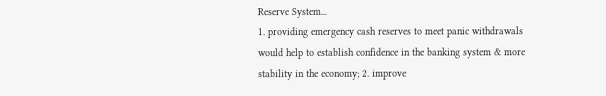Reserve System...
1. providing emergency cash reserves to meet panic withdrawals would help to establish confidence in the banking system & more stability in the economy; 2. improve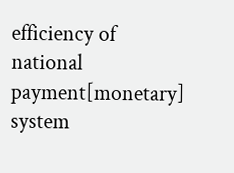efficiency of national payment[monetary] system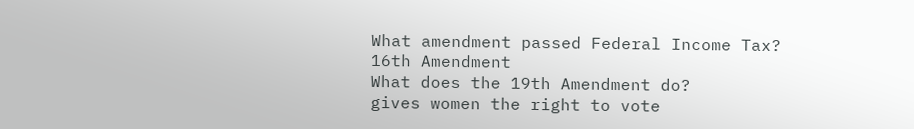What amendment passed Federal Income Tax?
16th Amendment
What does the 19th Amendment do?
gives women the right to vote